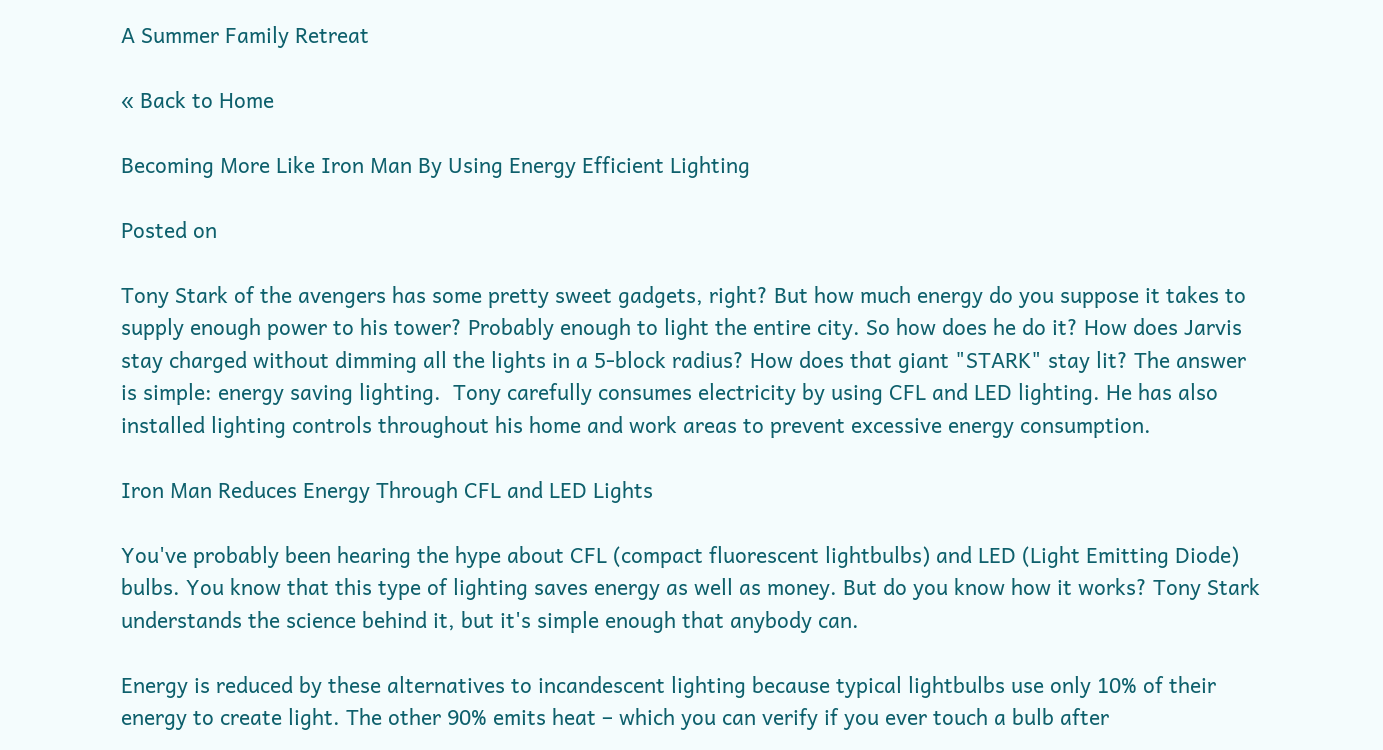A Summer Family Retreat

« Back to Home

Becoming More Like Iron Man By Using Energy Efficient Lighting

Posted on

Tony Stark of the avengers has some pretty sweet gadgets, right? But how much energy do you suppose it takes to supply enough power to his tower? Probably enough to light the entire city. So how does he do it? How does Jarvis stay charged without dimming all the lights in a 5-block radius? How does that giant "STARK" stay lit? The answer is simple: energy saving lighting.  Tony carefully consumes electricity by using CFL and LED lighting. He has also installed lighting controls throughout his home and work areas to prevent excessive energy consumption.

Iron Man Reduces Energy Through CFL and LED Lights

You've probably been hearing the hype about CFL (compact fluorescent lightbulbs) and LED (Light Emitting Diode) bulbs. You know that this type of lighting saves energy as well as money. But do you know how it works? Tony Stark understands the science behind it, but it's simple enough that anybody can.

Energy is reduced by these alternatives to incandescent lighting because typical lightbulbs use only 10% of their energy to create light. The other 90% emits heat – which you can verify if you ever touch a bulb after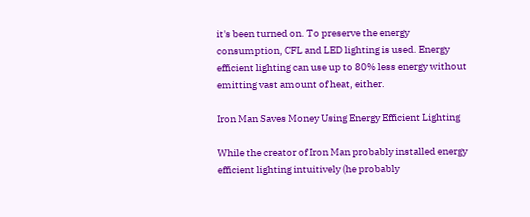it's been turned on. To preserve the energy consumption, CFL and LED lighting is used. Energy efficient lighting can use up to 80% less energy without emitting vast amount of heat, either.

Iron Man Saves Money Using Energy Efficient Lighting

While the creator of Iron Man probably installed energy efficient lighting intuitively (he probably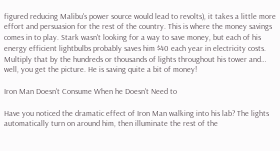figured reducing Malibu's power source would lead to revolts), it takes a little more effort and persuasion for the rest of the country. This is where the money savings comes in to play. Stark wasn't looking for a way to save money, but each of his energy efficient lightbulbs probably saves him $40 each year in electricity costs. Multiply that by the hundreds or thousands of lights throughout his tower and… well, you get the picture. He is saving quite a bit of money!

Iron Man Doesn't Consume When he Doesn't Need to

Have you noticed the dramatic effect of Iron Man walking into his lab? The lights automatically turn on around him, then illuminate the rest of the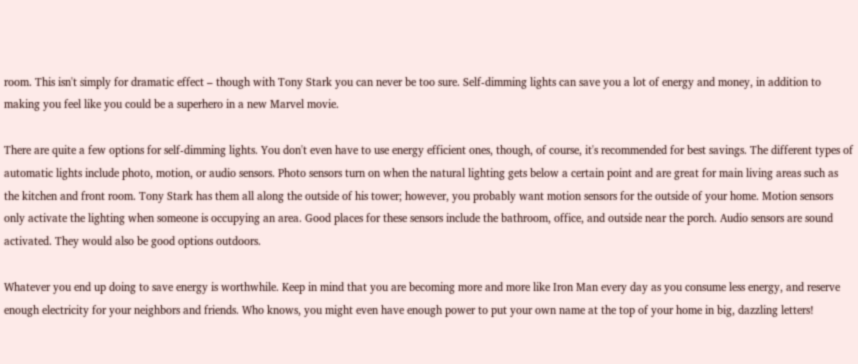room. This isn't simply for dramatic effect – though with Tony Stark you can never be too sure. Self-dimming lights can save you a lot of energy and money, in addition to making you feel like you could be a superhero in a new Marvel movie.

There are quite a few options for self-dimming lights. You don't even have to use energy efficient ones, though, of course, it's recommended for best savings. The different types of automatic lights include photo, motion, or audio sensors. Photo sensors turn on when the natural lighting gets below a certain point and are great for main living areas such as the kitchen and front room. Tony Stark has them all along the outside of his tower; however, you probably want motion sensors for the outside of your home. Motion sensors only activate the lighting when someone is occupying an area. Good places for these sensors include the bathroom, office, and outside near the porch. Audio sensors are sound activated. They would also be good options outdoors.

Whatever you end up doing to save energy is worthwhile. Keep in mind that you are becoming more and more like Iron Man every day as you consume less energy, and reserve enough electricity for your neighbors and friends. Who knows, you might even have enough power to put your own name at the top of your home in big, dazzling letters!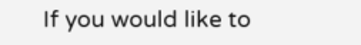If you would like to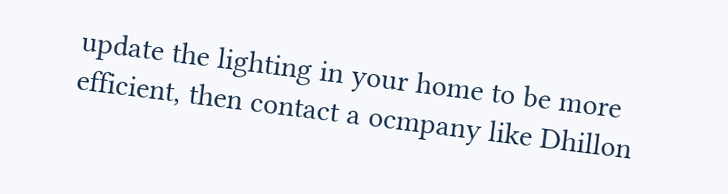update the lighting in your home to be more efficient, then contact a ocmpany like Dhillon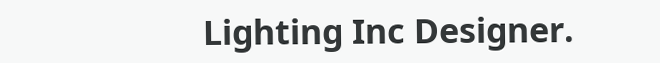Lighting Inc Designer.